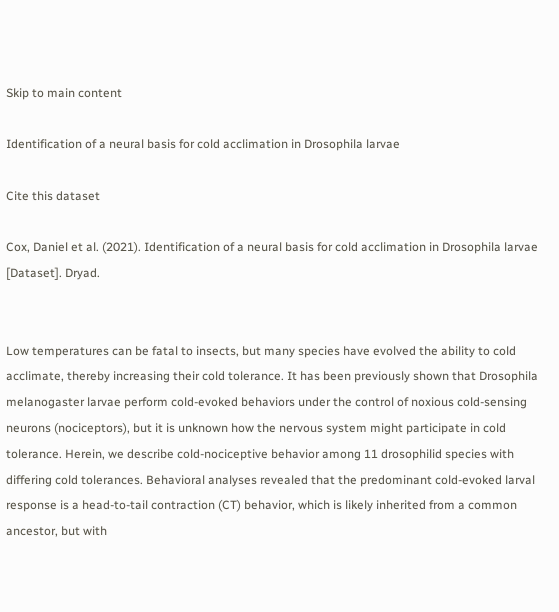Skip to main content

Identification of a neural basis for cold acclimation in Drosophila larvae

Cite this dataset

Cox, Daniel et al. (2021). Identification of a neural basis for cold acclimation in Drosophila larvae [Dataset]. Dryad.


Low temperatures can be fatal to insects, but many species have evolved the ability to cold acclimate, thereby increasing their cold tolerance. It has been previously shown that Drosophila melanogaster larvae perform cold-evoked behaviors under the control of noxious cold-sensing neurons (nociceptors), but it is unknown how the nervous system might participate in cold tolerance. Herein, we describe cold-nociceptive behavior among 11 drosophilid species with differing cold tolerances. Behavioral analyses revealed that the predominant cold-evoked larval response is a head-to-tail contraction (CT) behavior, which is likely inherited from a common ancestor, but with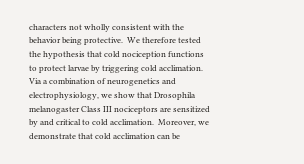characters not wholly consistent with the behavior being protective.  We therefore tested the hypothesis that cold nociception functions to protect larvae by triggering cold acclimation. Via a combination of neurogenetics and electrophysiology, we show that Drosophila melanogaster Class III nociceptors are sensitized by and critical to cold acclimation.  Moreover, we demonstrate that cold acclimation can be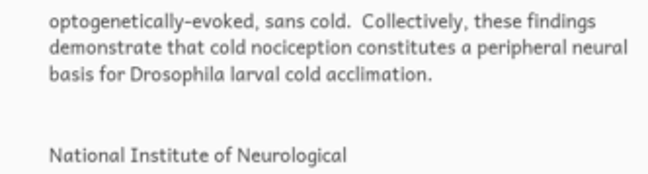optogenetically-evoked, sans cold.  Collectively, these findings demonstrate that cold nociception constitutes a peripheral neural basis for Drosophila larval cold acclimation.


National Institute of Neurological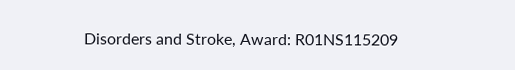Disorders and Stroke, Award: R01NS115209